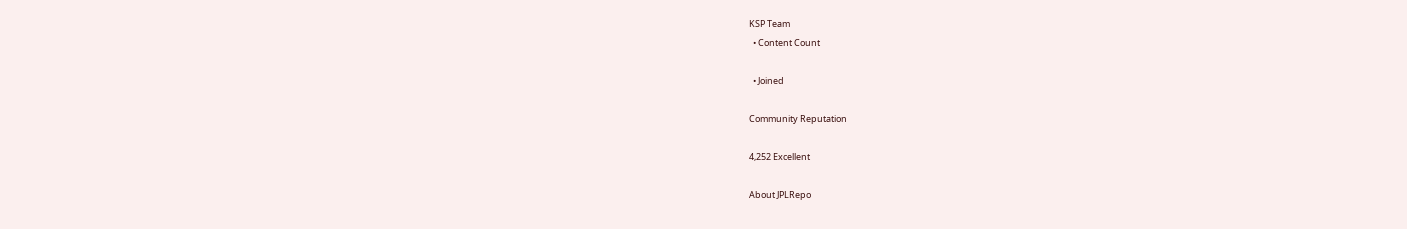KSP Team
  • Content Count

  • Joined

Community Reputation

4,252 Excellent

About JPLRepo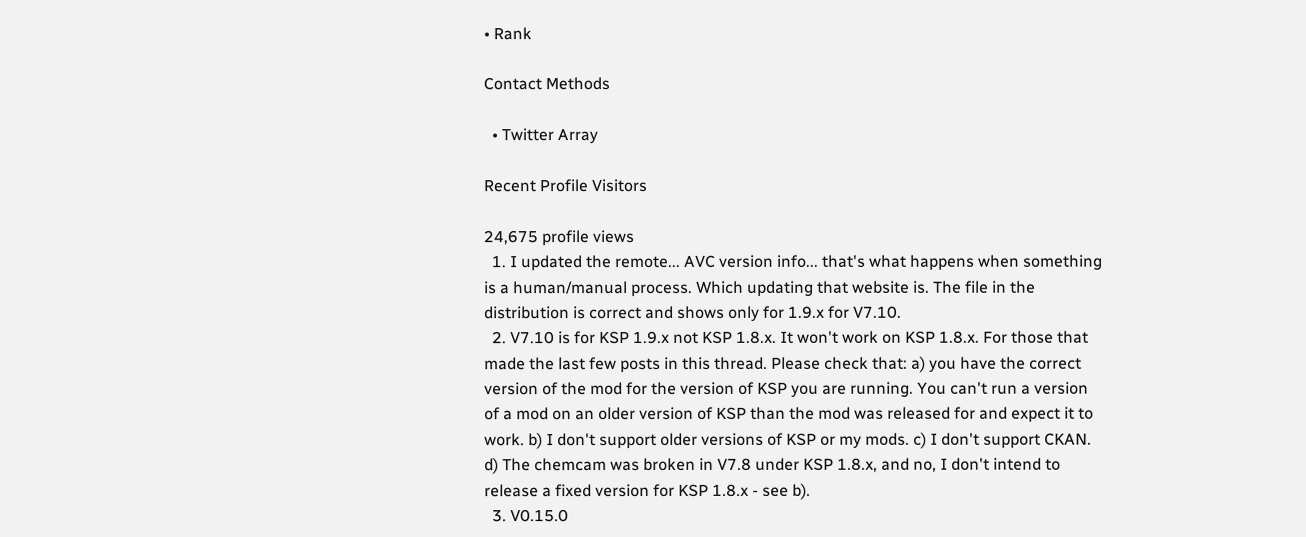• Rank

Contact Methods

  • Twitter Array

Recent Profile Visitors

24,675 profile views
  1. I updated the remote... AVC version info... that's what happens when something is a human/manual process. Which updating that website is. The file in the distribution is correct and shows only for 1.9.x for V7.10.
  2. V7.10 is for KSP 1.9.x not KSP 1.8.x. It won't work on KSP 1.8.x. For those that made the last few posts in this thread. Please check that: a) you have the correct version of the mod for the version of KSP you are running. You can't run a version of a mod on an older version of KSP than the mod was released for and expect it to work. b) I don't support older versions of KSP or my mods. c) I don't support CKAN. d) The chemcam was broken in V7.8 under KSP 1.8.x, and no, I don't intend to release a fixed version for KSP 1.8.x - see b).
  3. V0.15.0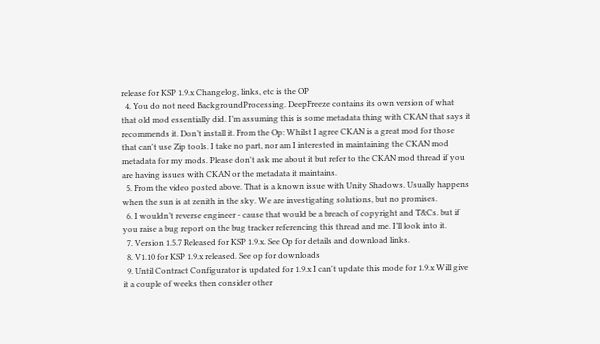release for KSP 1.9.x Changelog, links, etc is the OP
  4. You do not need BackgroundProcessing. DeepFreeze contains its own version of what that old mod essentially did. I’m assuming this is some metadata thing with CKAN that says it recommends it. Don’t install it. From the Op: Whilst I agree CKAN is a great mod for those that can't use Zip tools. I take no part, nor am I interested in maintaining the CKAN mod metadata for my mods. Please don't ask me about it but refer to the CKAN mod thread if you are having issues with CKAN or the metadata it maintains.
  5. From the video posted above. That is a known issue with Unity Shadows. Usually happens when the sun is at zenith in the sky. We are investigating solutions, but no promises.
  6. I wouldn’t reverse engineer - cause that would be a breach of copyright and T&Cs. but if you raise a bug report on the bug tracker referencing this thread and me. I’ll look into it.
  7. Version 1.5.7 Released for KSP 1.9.x. See Op for details and download links.
  8. V1.10 for KSP 1.9.x released. See op for downloads
  9. Until Contract Configurator is updated for 1.9.x I can't update this mode for 1.9.x Will give it a couple of weeks then consider other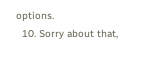options.
  10. Sorry about that,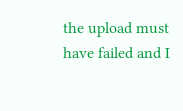the upload must have failed and I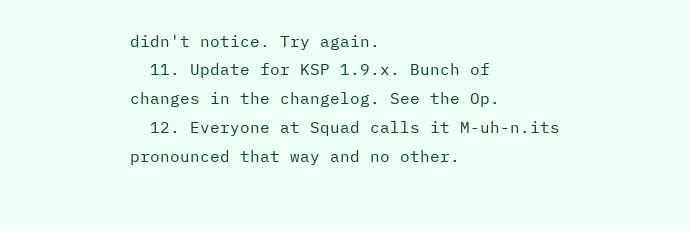didn't notice. Try again.
  11. Update for KSP 1.9.x. Bunch of changes in the changelog. See the Op.
  12. Everyone at Squad calls it M-uh-n.its pronounced that way and no other.